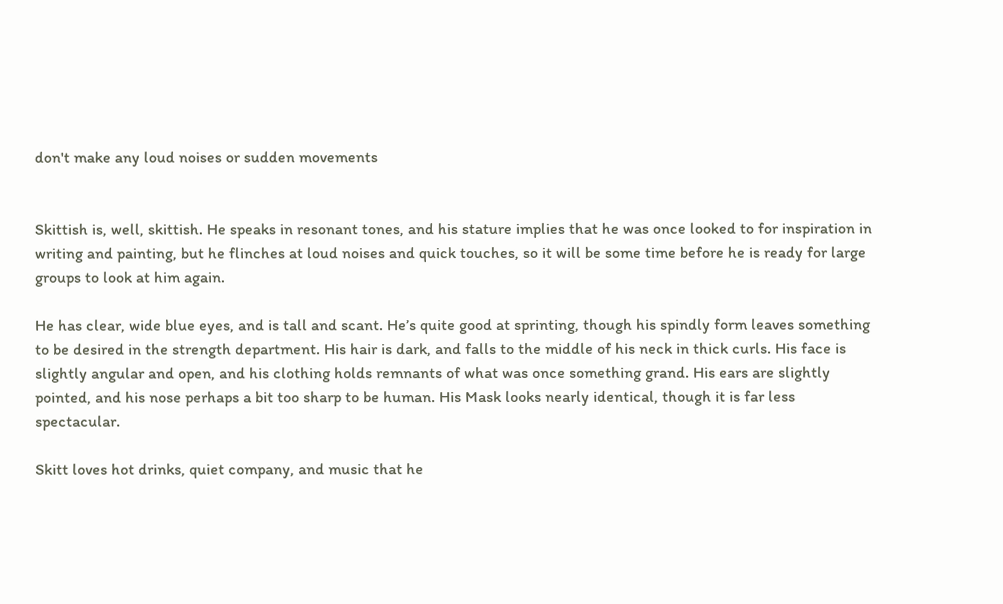don't make any loud noises or sudden movements


Skittish is, well, skittish. He speaks in resonant tones, and his stature implies that he was once looked to for inspiration in writing and painting, but he flinches at loud noises and quick touches, so it will be some time before he is ready for large groups to look at him again.

He has clear, wide blue eyes, and is tall and scant. He’s quite good at sprinting, though his spindly form leaves something to be desired in the strength department. His hair is dark, and falls to the middle of his neck in thick curls. His face is slightly angular and open, and his clothing holds remnants of what was once something grand. His ears are slightly pointed, and his nose perhaps a bit too sharp to be human. His Mask looks nearly identical, though it is far less spectacular.

Skitt loves hot drinks, quiet company, and music that he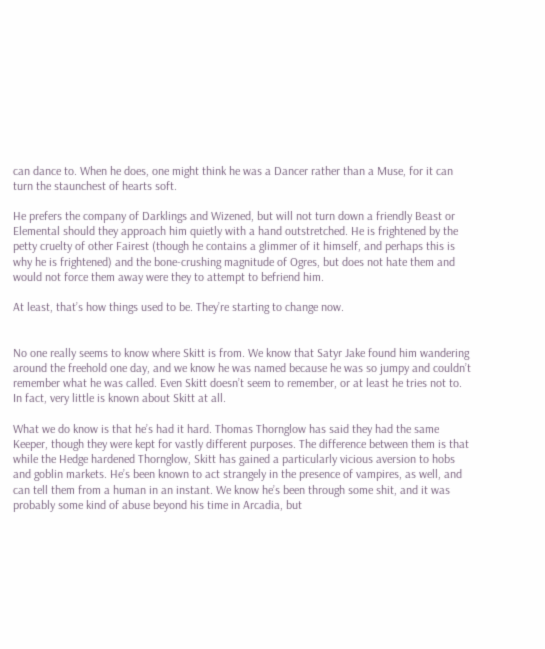can dance to. When he does, one might think he was a Dancer rather than a Muse, for it can turn the staunchest of hearts soft.

He prefers the company of Darklings and Wizened, but will not turn down a friendly Beast or Elemental should they approach him quietly with a hand outstretched. He is frightened by the petty cruelty of other Fairest (though he contains a glimmer of it himself, and perhaps this is why he is frightened) and the bone-crushing magnitude of Ogres, but does not hate them and would not force them away were they to attempt to befriend him.

At least, that’s how things used to be. They’re starting to change now.


No one really seems to know where Skitt is from. We know that Satyr Jake found him wandering around the freehold one day, and we know he was named because he was so jumpy and couldn’t remember what he was called. Even Skitt doesn’t seem to remember, or at least he tries not to. In fact, very little is known about Skitt at all.

What we do know is that he’s had it hard. Thomas Thornglow has said they had the same Keeper, though they were kept for vastly different purposes. The difference between them is that while the Hedge hardened Thornglow, Skitt has gained a particularly vicious aversion to hobs and goblin markets. He’s been known to act strangely in the presence of vampires, as well, and can tell them from a human in an instant. We know he’s been through some shit, and it was probably some kind of abuse beyond his time in Arcadia, but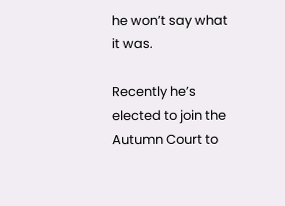he won’t say what it was.

Recently he’s elected to join the Autumn Court to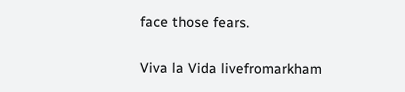face those fears.


Viva la Vida livefromarkham